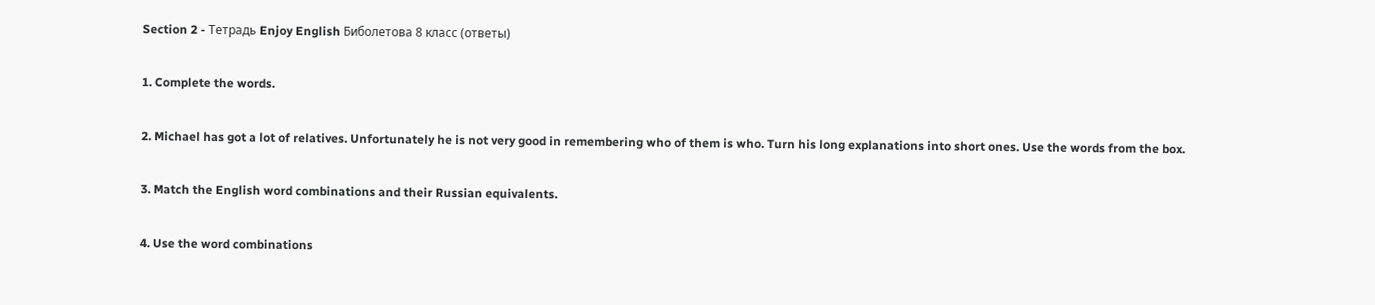Section 2 - Тетрадь Enjoy English Биболетова 8 класс (ответы)

1. Complete the words.

2. Michael has got a lot of relatives. Unfortunately he is not very good in remembering who of them is who. Turn his long explanations into short ones. Use the words from the box.

3. Match the English word combinations and their Russian equivalents.

4. Use the word combinations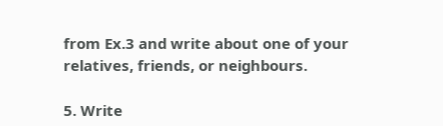from Ex.3 and write about one of your relatives, friends, or neighbours.

5. Write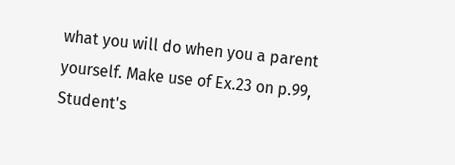what you will do when you a parent yourself. Make use of Ex.23 on p.99, Student's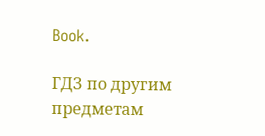Book.

ГДЗ по другим предметам